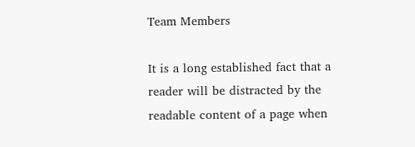Team Members

It is a long established fact that a reader will be distracted by the readable content of a page when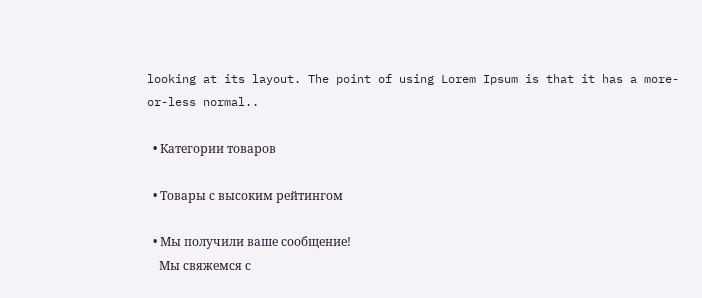looking at its layout. The point of using Lorem Ipsum is that it has a more-or-less normal..

  • Категории товаров

  • Товары с высоким рейтингом

  • Мы получили ваше сообщение!
    Мы свяжемся с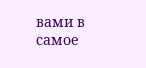вами в самое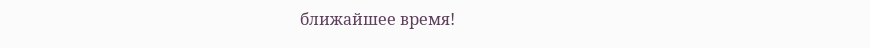ближайшее время!